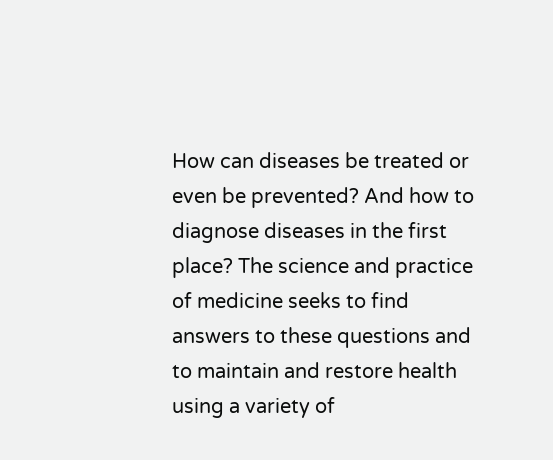How can diseases be treated or even be prevented? And how to diagnose diseases in the first place? The science and practice of medicine seeks to find answers to these questions and to maintain and restore health using a variety of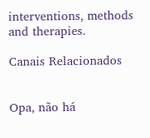interventions, methods and therapies.

Canais Relacionados


Opa, não há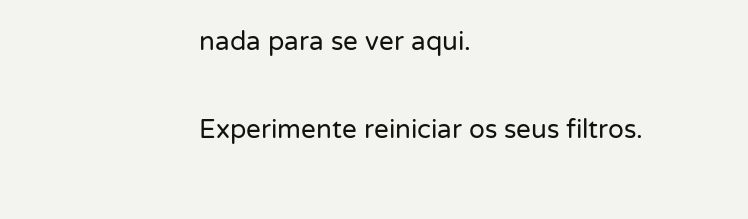nada para se ver aqui.

Experimente reiniciar os seus filtros.